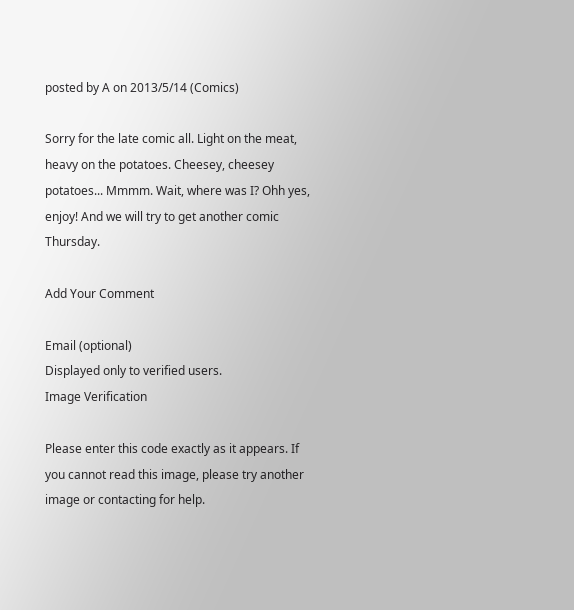posted by A on 2013/5/14 (Comics)

Sorry for the late comic all. Light on the meat, heavy on the potatoes. Cheesey, cheesey potatoes... Mmmm. Wait, where was I? Ohh yes, enjoy! And we will try to get another comic Thursday.

Add Your Comment

Email (optional)
Displayed only to verified users.
Image Verification

Please enter this code exactly as it appears. If you cannot read this image, please try another image or contacting for help.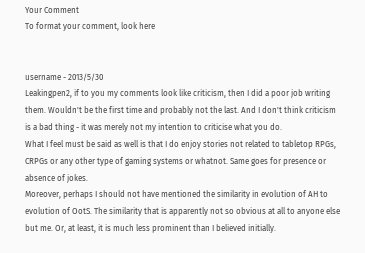Your Comment
To format your comment, look here


username - 2013/5/30
Leakingpen2, if to you my comments look like criticism, then I did a poor job writing them. Wouldn't be the first time and probably not the last. And I don't think criticism is a bad thing - it was merely not my intention to criticise what you do.
What I feel must be said as well is that I do enjoy stories not related to tabletop RPGs, CRPGs or any other type of gaming systems or whatnot. Same goes for presence or absence of jokes.
Moreover, perhaps I should not have mentioned the similarity in evolution of AH to evolution of OotS. The similarity that is apparently not so obvious at all to anyone else but me. Or, at least, it is much less prominent than I believed initially.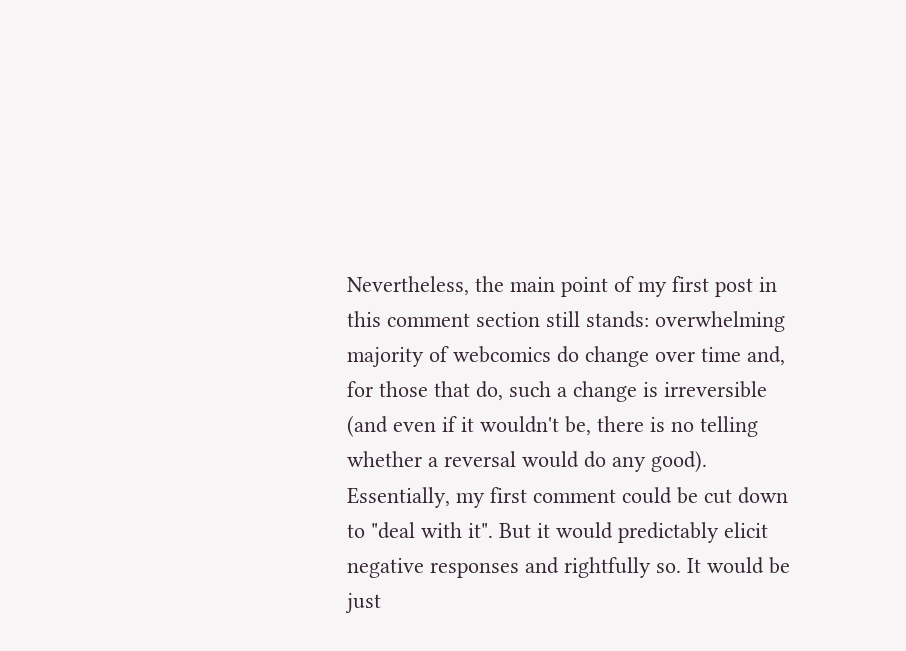Nevertheless, the main point of my first post in this comment section still stands: overwhelming majority of webcomics do change over time and, for those that do, such a change is irreversible (and even if it wouldn't be, there is no telling whether a reversal would do any good). Essentially, my first comment could be cut down to "deal with it". But it would predictably elicit negative responses and rightfully so. It would be just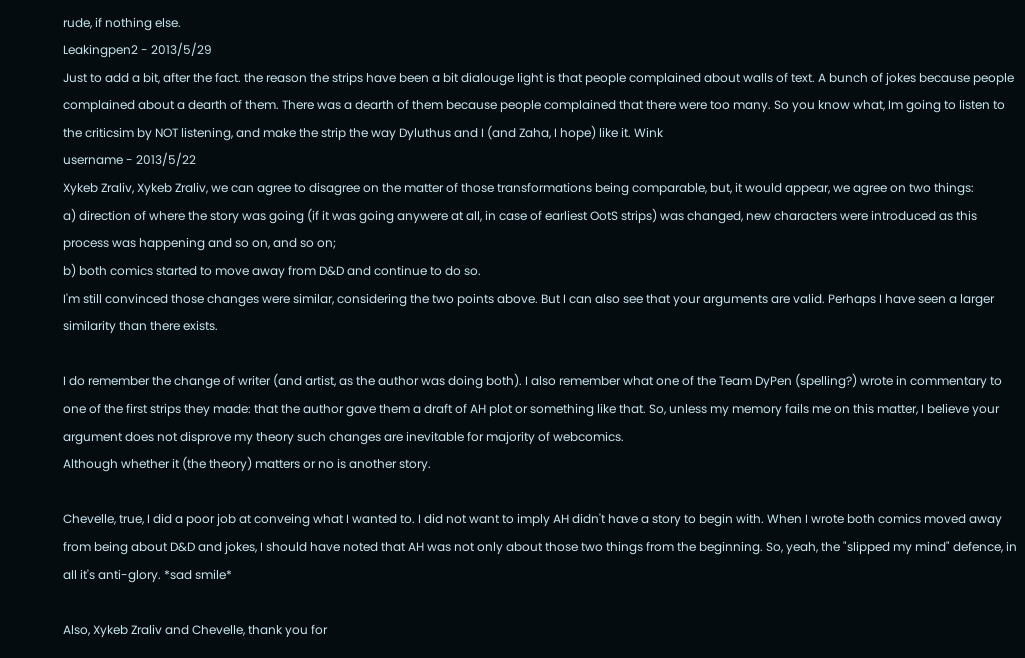rude, if nothing else.
Leakingpen2 - 2013/5/29
Just to add a bit, after the fact. the reason the strips have been a bit dialouge light is that people complained about walls of text. A bunch of jokes because people complained about a dearth of them. There was a dearth of them because people complained that there were too many. So you know what, Im going to listen to the criticsim by NOT listening, and make the strip the way Dyluthus and I (and Zaha, I hope) like it. Wink
username - 2013/5/22
Xykeb Zraliv, Xykeb Zraliv, we can agree to disagree on the matter of those transformations being comparable, but, it would appear, we agree on two things:
a) direction of where the story was going (if it was going anywere at all, in case of earliest OotS strips) was changed, new characters were introduced as this process was happening and so on, and so on;
b) both comics started to move away from D&D and continue to do so.
I'm still convinced those changes were similar, considering the two points above. But I can also see that your arguments are valid. Perhaps I have seen a larger similarity than there exists.

I do remember the change of writer (and artist, as the author was doing both). I also remember what one of the Team DyPen (spelling?) wrote in commentary to one of the first strips they made: that the author gave them a draft of AH plot or something like that. So, unless my memory fails me on this matter, I believe your argument does not disprove my theory such changes are inevitable for majority of webcomics.
Although whether it (the theory) matters or no is another story.

Chevelle, true, I did a poor job at conveing what I wanted to. I did not want to imply AH didn't have a story to begin with. When I wrote both comics moved away from being about D&D and jokes, I should have noted that AH was not only about those two things from the beginning. So, yeah, the "slipped my mind" defence, in all it's anti-glory. *sad smile*

Also, Xykeb Zraliv and Chevelle, thank you for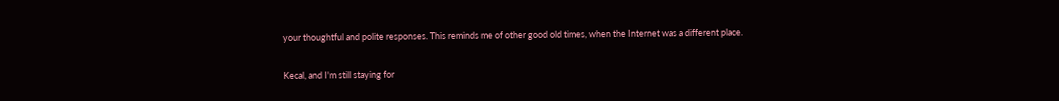your thoughtful and polite responses. This reminds me of other good old times, when the Internet was a different place.

Kecal, and I'm still staying for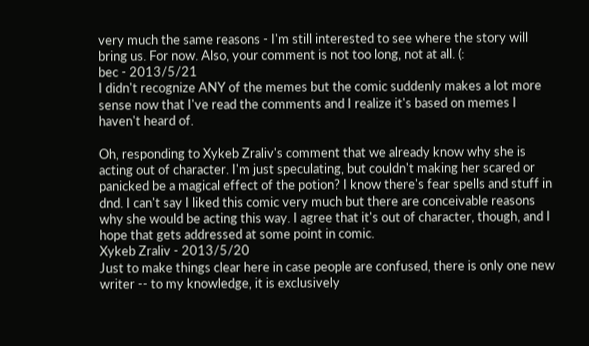very much the same reasons - I'm still interested to see where the story will bring us. For now. Also, your comment is not too long, not at all. (:
bec - 2013/5/21
I didn't recognize ANY of the memes but the comic suddenly makes a lot more sense now that I've read the comments and I realize it's based on memes I haven't heard of.

Oh, responding to Xykeb Zraliv's comment that we already know why she is acting out of character. I'm just speculating, but couldn't making her scared or panicked be a magical effect of the potion? I know there's fear spells and stuff in dnd. I can't say I liked this comic very much but there are conceivable reasons why she would be acting this way. I agree that it's out of character, though, and I hope that gets addressed at some point in comic.
Xykeb Zraliv - 2013/5/20
Just to make things clear here in case people are confused, there is only one new writer -- to my knowledge, it is exclusively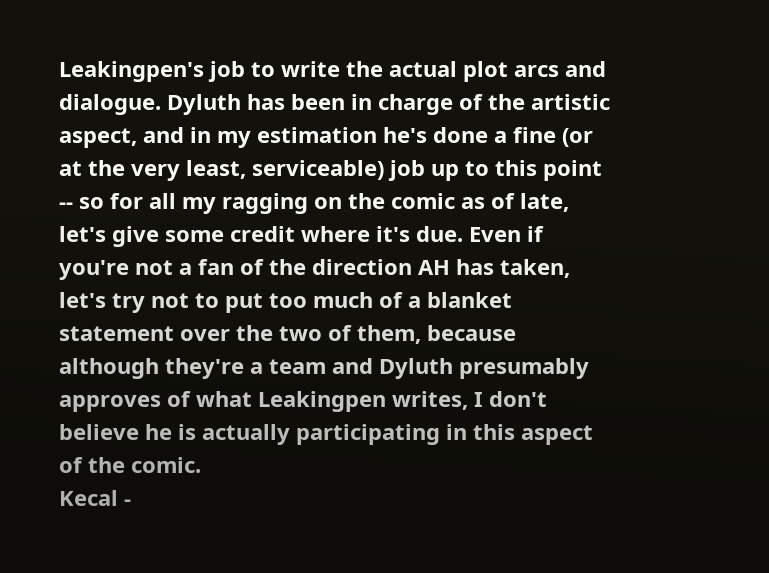Leakingpen's job to write the actual plot arcs and dialogue. Dyluth has been in charge of the artistic aspect, and in my estimation he's done a fine (or at the very least, serviceable) job up to this point -- so for all my ragging on the comic as of late, let's give some credit where it's due. Even if you're not a fan of the direction AH has taken, let's try not to put too much of a blanket statement over the two of them, because although they're a team and Dyluth presumably approves of what Leakingpen writes, I don't believe he is actually participating in this aspect of the comic.
Kecal -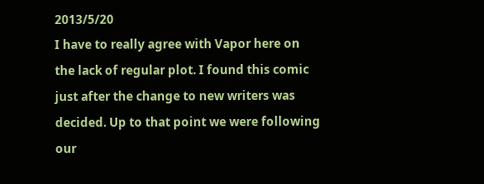2013/5/20
I have to really agree with Vapor here on the lack of regular plot. I found this comic just after the change to new writers was decided. Up to that point we were following our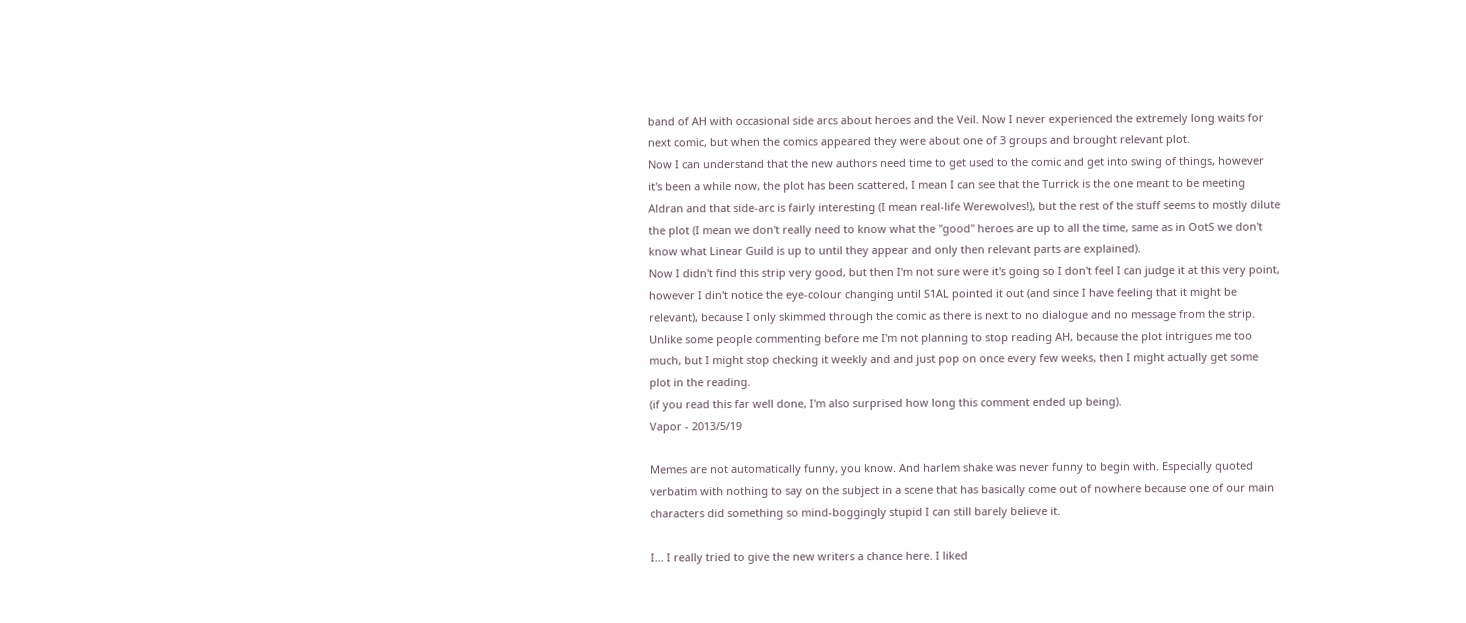band of AH with occasional side arcs about heroes and the Veil. Now I never experienced the extremely long waits for next comic, but when the comics appeared they were about one of 3 groups and brought relevant plot.
Now I can understand that the new authors need time to get used to the comic and get into swing of things, however it's been a while now, the plot has been scattered, I mean I can see that the Turrick is the one meant to be meeting Aldran and that side-arc is fairly interesting (I mean real-life Werewolves!), but the rest of the stuff seems to mostly dilute the plot (I mean we don't really need to know what the "good" heroes are up to all the time, same as in OotS we don't know what Linear Guild is up to until they appear and only then relevant parts are explained).
Now I didn't find this strip very good, but then I'm not sure were it's going so I don't feel I can judge it at this very point, however I din't notice the eye-colour changing until S1AL pointed it out (and since I have feeling that it might be relevant), because I only skimmed through the comic as there is next to no dialogue and no message from the strip.
Unlike some people commenting before me I'm not planning to stop reading AH, because the plot intrigues me too much, but I might stop checking it weekly and and just pop on once every few weeks, then I might actually get some plot in the reading.
(if you read this far well done, I'm also surprised how long this comment ended up being).
Vapor - 2013/5/19

Memes are not automatically funny, you know. And harlem shake was never funny to begin with. Especially quoted verbatim with nothing to say on the subject in a scene that has basically come out of nowhere because one of our main characters did something so mind-boggingly stupid I can still barely believe it.

I... I really tried to give the new writers a chance here. I liked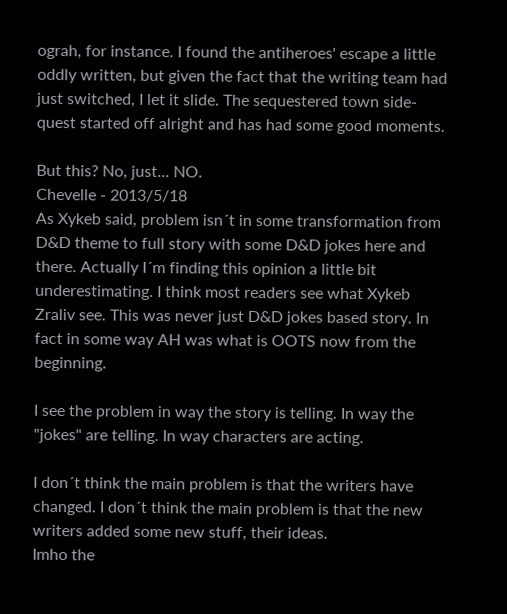ograh, for instance. I found the antiheroes' escape a little oddly written, but given the fact that the writing team had just switched, I let it slide. The sequestered town side-quest started off alright and has had some good moments.

But this? No, just... NO.
Chevelle - 2013/5/18
As Xykeb said, problem isn´t in some transformation from D&D theme to full story with some D&D jokes here and there. Actually I´m finding this opinion a little bit underestimating. I think most readers see what Xykeb Zraliv see. This was never just D&D jokes based story. In fact in some way AH was what is OOTS now from the beginning.

I see the problem in way the story is telling. In way the "jokes" are telling. In way characters are acting.

I don´t think the main problem is that the writers have changed. I don´t think the main problem is that the new writers added some new stuff, their ideas.
Imho the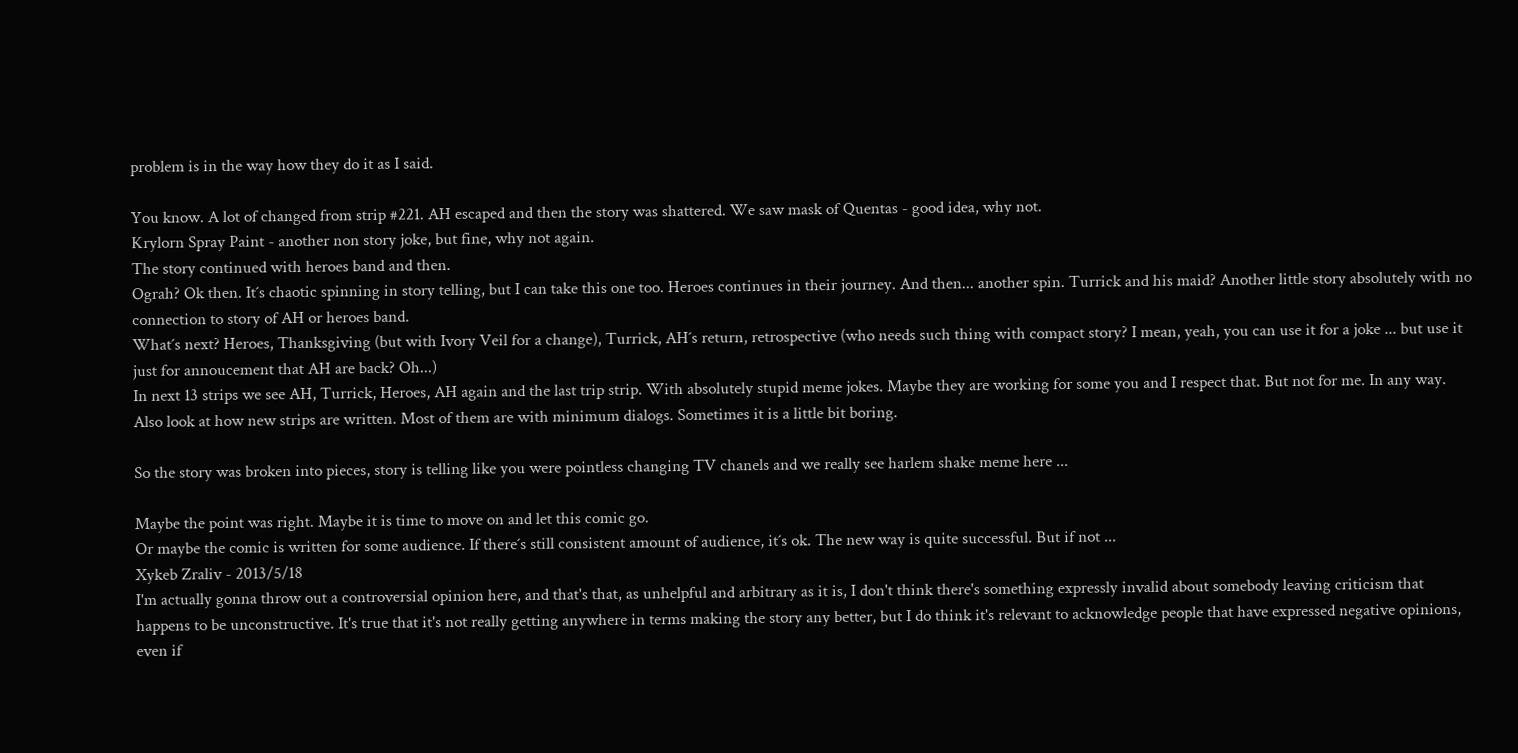problem is in the way how they do it as I said.

You know. A lot of changed from strip #221. AH escaped and then the story was shattered. We saw mask of Quentas - good idea, why not.
Krylorn Spray Paint - another non story joke, but fine, why not again.
The story continued with heroes band and then.
Ograh? Ok then. It´s chaotic spinning in story telling, but I can take this one too. Heroes continues in their journey. And then... another spin. Turrick and his maid? Another little story absolutely with no connection to story of AH or heroes band.
What´s next? Heroes, Thanksgiving (but with Ivory Veil for a change), Turrick, AH´s return, retrospective (who needs such thing with compact story? I mean, yeah, you can use it for a joke ... but use it just for annoucement that AH are back? Oh...)
In next 13 strips we see AH, Turrick, Heroes, AH again and the last trip strip. With absolutely stupid meme jokes. Maybe they are working for some you and I respect that. But not for me. In any way.
Also look at how new strips are written. Most of them are with minimum dialogs. Sometimes it is a little bit boring.

So the story was broken into pieces, story is telling like you were pointless changing TV chanels and we really see harlem shake meme here ...

Maybe the point was right. Maybe it is time to move on and let this comic go.
Or maybe the comic is written for some audience. If there´s still consistent amount of audience, it´s ok. The new way is quite successful. But if not ...
Xykeb Zraliv - 2013/5/18
I'm actually gonna throw out a controversial opinion here, and that's that, as unhelpful and arbitrary as it is, I don't think there's something expressly invalid about somebody leaving criticism that happens to be unconstructive. It's true that it's not really getting anywhere in terms making the story any better, but I do think it's relevant to acknowledge people that have expressed negative opinions, even if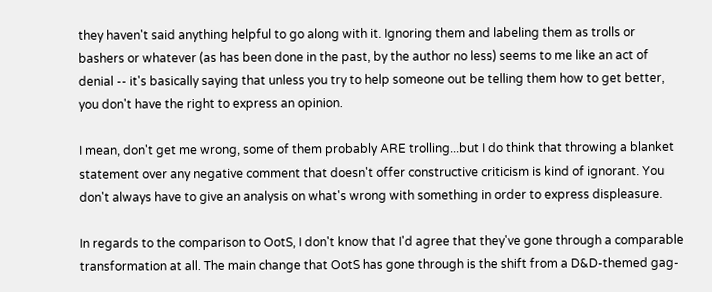they haven't said anything helpful to go along with it. Ignoring them and labeling them as trolls or bashers or whatever (as has been done in the past, by the author no less) seems to me like an act of denial -- it's basically saying that unless you try to help someone out be telling them how to get better, you don't have the right to express an opinion.

I mean, don't get me wrong, some of them probably ARE trolling...but I do think that throwing a blanket statement over any negative comment that doesn't offer constructive criticism is kind of ignorant. You don't always have to give an analysis on what's wrong with something in order to express displeasure.

In regards to the comparison to OotS, I don't know that I'd agree that they've gone through a comparable transformation at all. The main change that OotS has gone through is the shift from a D&D-themed gag-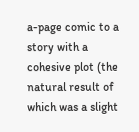a-page comic to a story with a cohesive plot (the natural result of which was a slight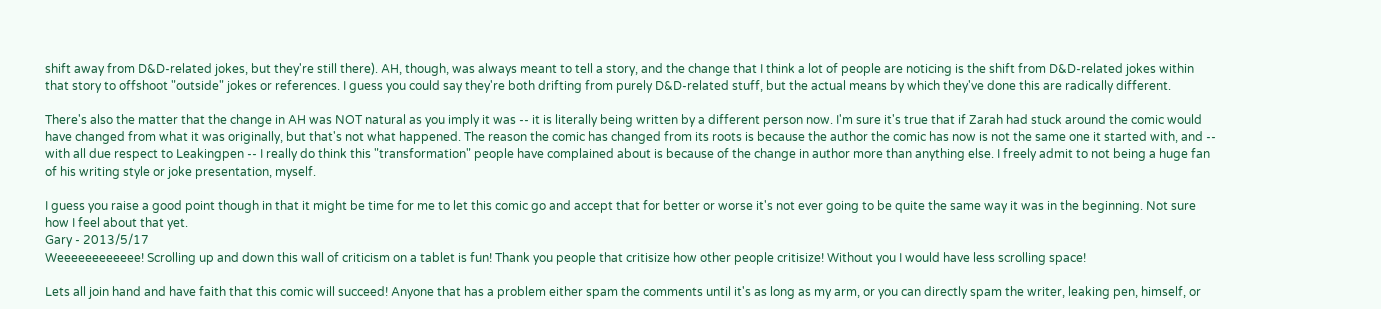shift away from D&D-related jokes, but they're still there). AH, though, was always meant to tell a story, and the change that I think a lot of people are noticing is the shift from D&D-related jokes within that story to offshoot "outside" jokes or references. I guess you could say they're both drifting from purely D&D-related stuff, but the actual means by which they've done this are radically different.

There's also the matter that the change in AH was NOT natural as you imply it was -- it is literally being written by a different person now. I'm sure it's true that if Zarah had stuck around the comic would have changed from what it was originally, but that's not what happened. The reason the comic has changed from its roots is because the author the comic has now is not the same one it started with, and -- with all due respect to Leakingpen -- I really do think this "transformation" people have complained about is because of the change in author more than anything else. I freely admit to not being a huge fan of his writing style or joke presentation, myself.

I guess you raise a good point though in that it might be time for me to let this comic go and accept that for better or worse it's not ever going to be quite the same way it was in the beginning. Not sure how I feel about that yet.
Gary - 2013/5/17
Weeeeeeeeeeee! Scrolling up and down this wall of criticism on a tablet is fun! Thank you people that critisize how other people critisize! Without you I would have less scrolling space!

Lets all join hand and have faith that this comic will succeed! Anyone that has a problem either spam the comments until it's as long as my arm, or you can directly spam the writer, leaking pen, himself, or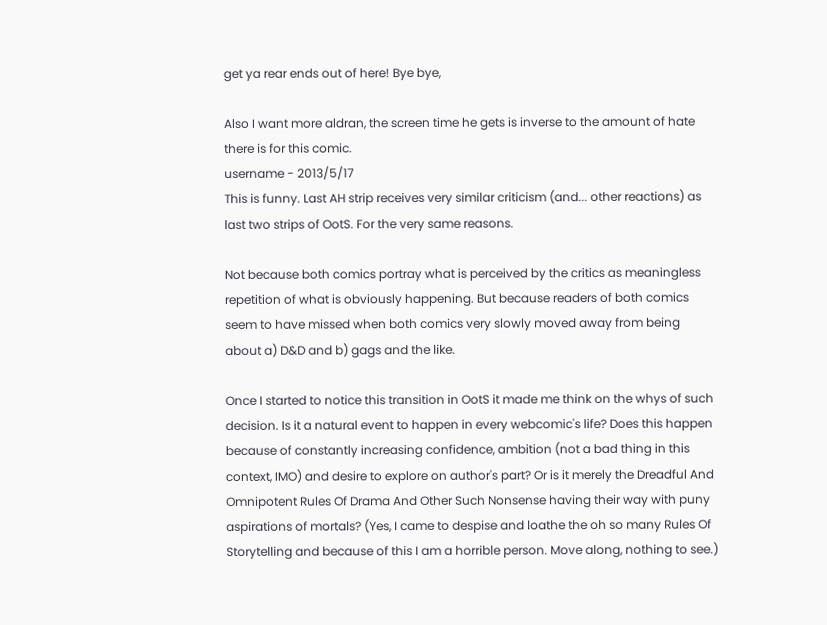get ya rear ends out of here! Bye bye,

Also I want more aldran, the screen time he gets is inverse to the amount of hate there is for this comic.
username - 2013/5/17
This is funny. Last AH strip receives very similar criticism (and... other reactions) as last two strips of OotS. For the very same reasons.

Not because both comics portray what is perceived by the critics as meaningless repetition of what is obviously happening. But because readers of both comics seem to have missed when both comics very slowly moved away from being about a) D&D and b) gags and the like.

Once I started to notice this transition in OotS it made me think on the whys of such decision. Is it a natural event to happen in every webcomic's life? Does this happen because of constantly increasing confidence, ambition (not a bad thing in this context, IMO) and desire to explore on author's part? Or is it merely the Dreadful And Omnipotent Rules Of Drama And Other Such Nonsense having their way with puny aspirations of mortals? (Yes, I came to despise and loathe the oh so many Rules Of Storytelling and because of this I am a horrible person. Move along, nothing to see.)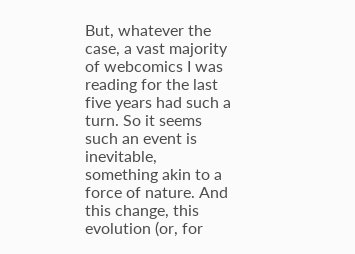But, whatever the case, a vast majority of webcomics I was reading for the last five years had such a turn. So it seems such an event is inevitable, something akin to a force of nature. And this change, this evolution (or, for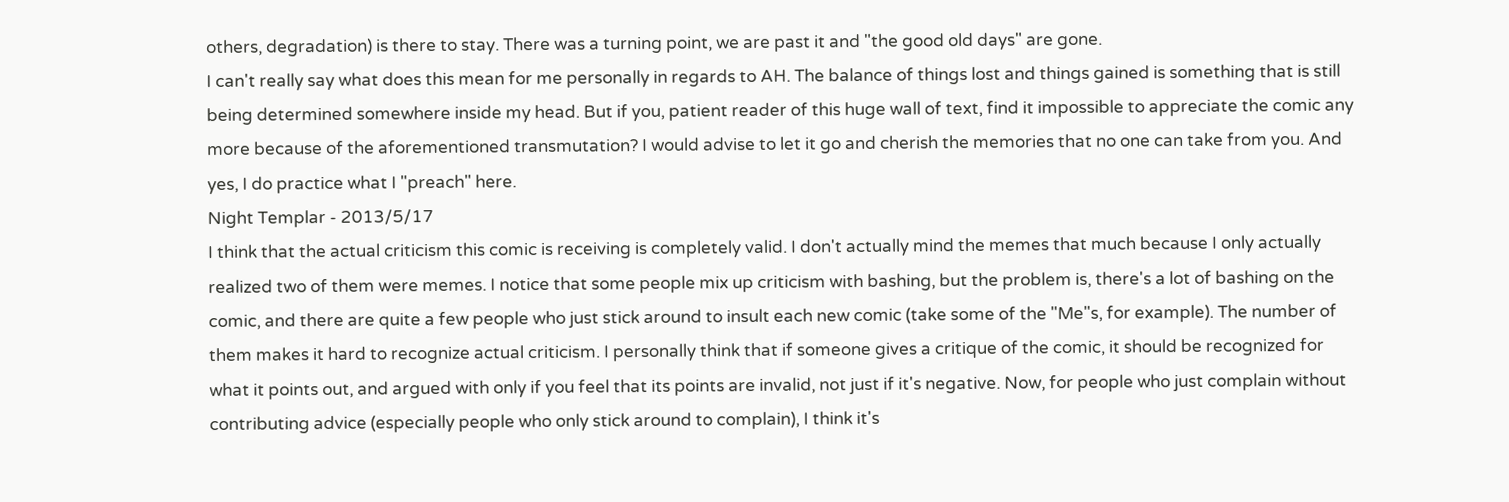others, degradation) is there to stay. There was a turning point, we are past it and "the good old days" are gone.
I can't really say what does this mean for me personally in regards to AH. The balance of things lost and things gained is something that is still being determined somewhere inside my head. But if you, patient reader of this huge wall of text, find it impossible to appreciate the comic any more because of the aforementioned transmutation? I would advise to let it go and cherish the memories that no one can take from you. And yes, I do practice what I "preach" here.
Night Templar - 2013/5/17
I think that the actual criticism this comic is receiving is completely valid. I don't actually mind the memes that much because I only actually realized two of them were memes. I notice that some people mix up criticism with bashing, but the problem is, there's a lot of bashing on the comic, and there are quite a few people who just stick around to insult each new comic (take some of the "Me"s, for example). The number of them makes it hard to recognize actual criticism. I personally think that if someone gives a critique of the comic, it should be recognized for what it points out, and argued with only if you feel that its points are invalid, not just if it's negative. Now, for people who just complain without contributing advice (especially people who only stick around to complain), I think it's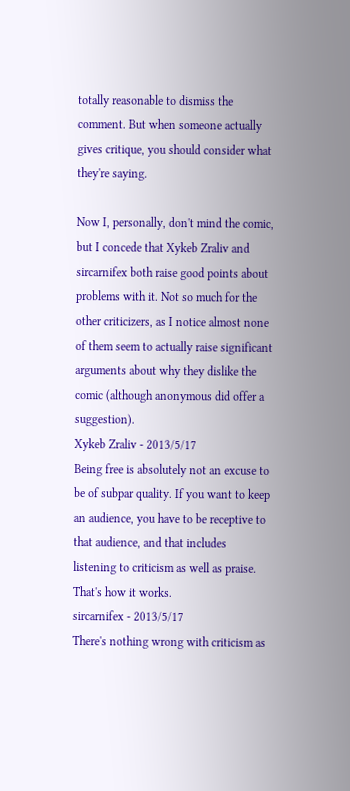totally reasonable to dismiss the comment. But when someone actually gives critique, you should consider what they're saying.

Now I, personally, don't mind the comic, but I concede that Xykeb Zraliv and sircarnifex both raise good points about problems with it. Not so much for the other criticizers, as I notice almost none of them seem to actually raise significant arguments about why they dislike the comic (although anonymous did offer a suggestion).
Xykeb Zraliv - 2013/5/17
Being free is absolutely not an excuse to be of subpar quality. If you want to keep an audience, you have to be receptive to that audience, and that includes listening to criticism as well as praise. That's how it works.
sircarnifex - 2013/5/17
There's nothing wrong with criticism as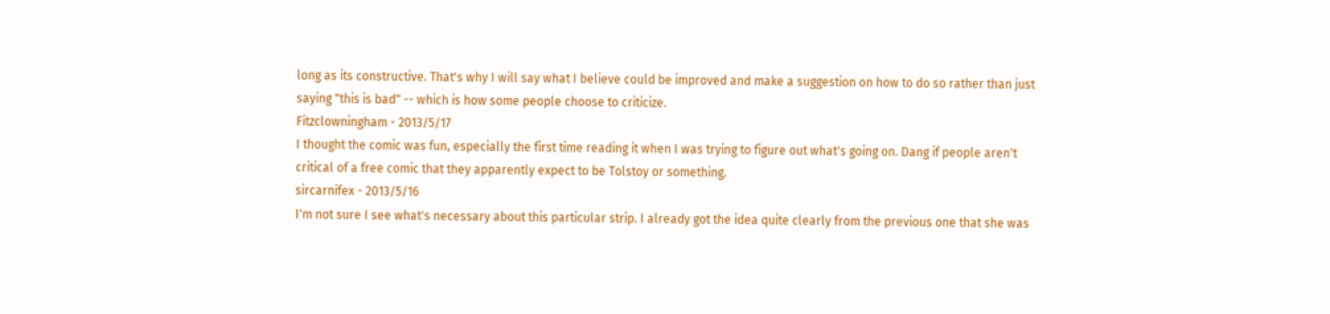long as its constructive. That's why I will say what I believe could be improved and make a suggestion on how to do so rather than just saying "this is bad" -- which is how some people choose to criticize.
Fitzclowningham - 2013/5/17
I thought the comic was fun, especially the first time reading it when I was trying to figure out what's going on. Dang if people aren't critical of a free comic that they apparently expect to be Tolstoy or something.
sircarnifex - 2013/5/16
I'm not sure I see what's necessary about this particular strip. I already got the idea quite clearly from the previous one that she was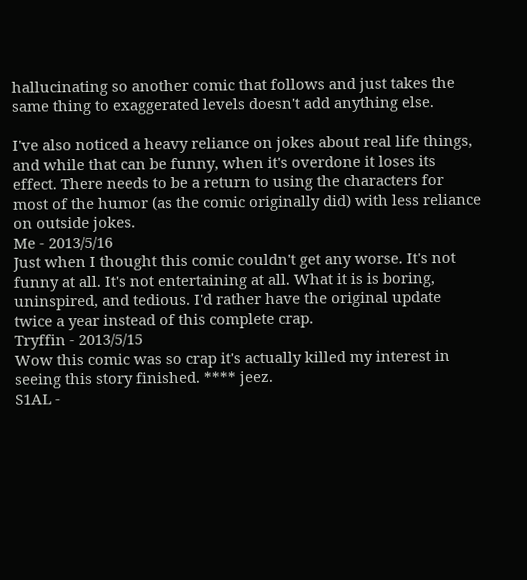hallucinating so another comic that follows and just takes the same thing to exaggerated levels doesn't add anything else.

I've also noticed a heavy reliance on jokes about real life things, and while that can be funny, when it's overdone it loses its effect. There needs to be a return to using the characters for most of the humor (as the comic originally did) with less reliance on outside jokes.
Me - 2013/5/16
Just when I thought this comic couldn't get any worse. It's not funny at all. It's not entertaining at all. What it is is boring, uninspired, and tedious. I'd rather have the original update twice a year instead of this complete crap.
Tryffin - 2013/5/15
Wow this comic was so crap it's actually killed my interest in seeing this story finished. **** jeez.
S1AL -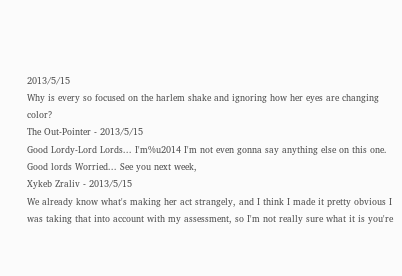2013/5/15
Why is every so focused on the harlem shake and ignoring how her eyes are changing color?
The Out-Pointer - 2013/5/15
Good Lordy-Lord Lords... I'm%u2014 I'm not even gonna say anything else on this one.
Good lords Worried... See you next week,
Xykeb Zraliv - 2013/5/15
We already know what's making her act strangely, and I think I made it pretty obvious I was taking that into account with my assessment, so I'm not really sure what it is you're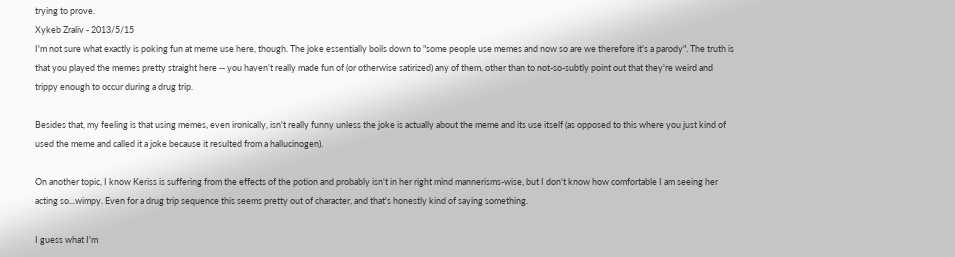trying to prove.
Xykeb Zraliv - 2013/5/15
I'm not sure what exactly is poking fun at meme use here, though. The joke essentially boils down to "some people use memes and now so are we therefore it's a parody". The truth is that you played the memes pretty straight here -- you haven't really made fun of (or otherwise satirized) any of them, other than to not-so-subtly point out that they're weird and trippy enough to occur during a drug trip.

Besides that, my feeling is that using memes, even ironically, isn't really funny unless the joke is actually about the meme and its use itself (as opposed to this where you just kind of used the meme and called it a joke because it resulted from a hallucinogen).

On another topic, I know Keriss is suffering from the effects of the potion and probably isn't in her right mind mannerisms-wise, but I don't know how comfortable I am seeing her acting so...wimpy. Even for a drug trip sequence this seems pretty out of character, and that's honestly kind of saying something.

I guess what I'm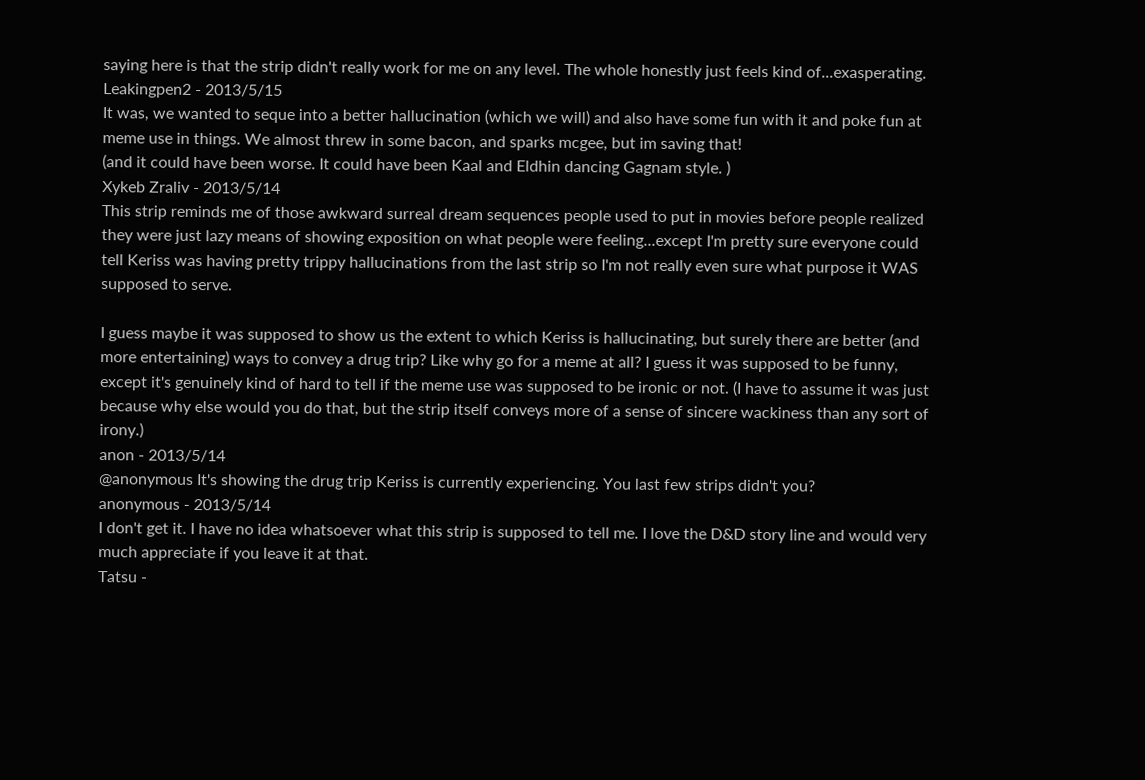saying here is that the strip didn't really work for me on any level. The whole honestly just feels kind of...exasperating.
Leakingpen2 - 2013/5/15
It was, we wanted to seque into a better hallucination (which we will) and also have some fun with it and poke fun at meme use in things. We almost threw in some bacon, and sparks mcgee, but im saving that!
(and it could have been worse. It could have been Kaal and Eldhin dancing Gagnam style. )
Xykeb Zraliv - 2013/5/14
This strip reminds me of those awkward surreal dream sequences people used to put in movies before people realized they were just lazy means of showing exposition on what people were feeling...except I'm pretty sure everyone could tell Keriss was having pretty trippy hallucinations from the last strip so I'm not really even sure what purpose it WAS supposed to serve.

I guess maybe it was supposed to show us the extent to which Keriss is hallucinating, but surely there are better (and more entertaining) ways to convey a drug trip? Like why go for a meme at all? I guess it was supposed to be funny, except it's genuinely kind of hard to tell if the meme use was supposed to be ironic or not. (I have to assume it was just because why else would you do that, but the strip itself conveys more of a sense of sincere wackiness than any sort of irony.)
anon - 2013/5/14
@anonymous It's showing the drug trip Keriss is currently experiencing. You last few strips didn't you?
anonymous - 2013/5/14
I don't get it. I have no idea whatsoever what this strip is supposed to tell me. I love the D&D story line and would very much appreciate if you leave it at that.
Tatsu -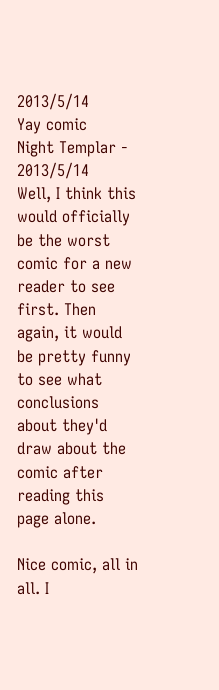2013/5/14
Yay comic
Night Templar - 2013/5/14
Well, I think this would officially be the worst comic for a new reader to see first. Then again, it would be pretty funny to see what conclusions about they'd draw about the comic after reading this page alone.

Nice comic, all in all. I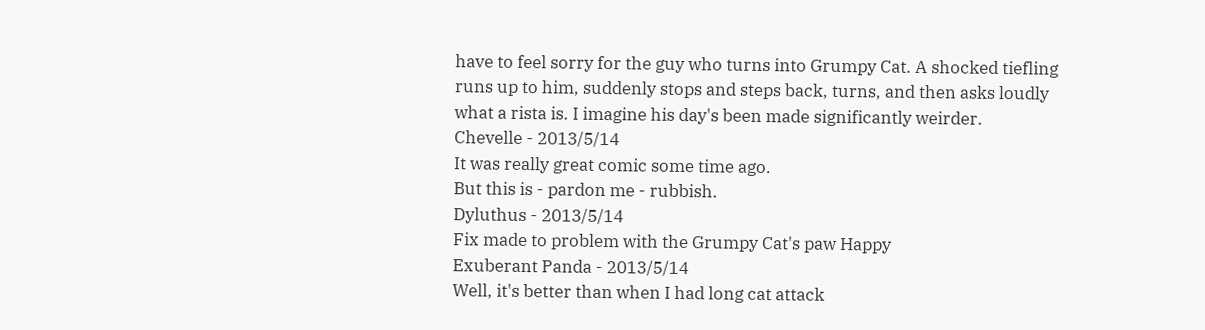have to feel sorry for the guy who turns into Grumpy Cat. A shocked tiefling runs up to him, suddenly stops and steps back, turns, and then asks loudly what a rista is. I imagine his day's been made significantly weirder.
Chevelle - 2013/5/14
It was really great comic some time ago.
But this is - pardon me - rubbish.
Dyluthus - 2013/5/14
Fix made to problem with the Grumpy Cat's paw Happy
Exuberant Panda - 2013/5/14
Well, it's better than when I had long cat attack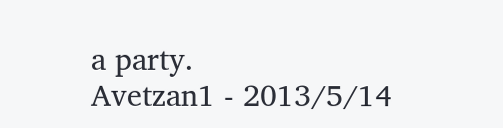a party.
Avetzan1 - 2013/5/14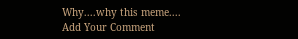Why....why this meme....
Add Your Comment